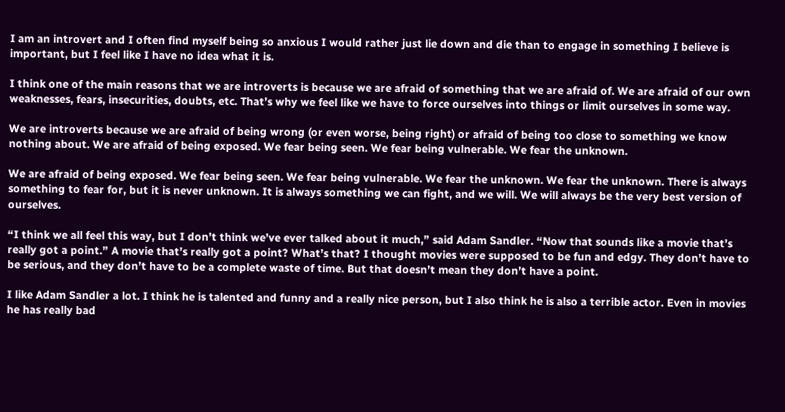I am an introvert and I often find myself being so anxious I would rather just lie down and die than to engage in something I believe is important, but I feel like I have no idea what it is.

I think one of the main reasons that we are introverts is because we are afraid of something that we are afraid of. We are afraid of our own weaknesses, fears, insecurities, doubts, etc. That’s why we feel like we have to force ourselves into things or limit ourselves in some way.

We are introverts because we are afraid of being wrong (or even worse, being right) or afraid of being too close to something we know nothing about. We are afraid of being exposed. We fear being seen. We fear being vulnerable. We fear the unknown.

We are afraid of being exposed. We fear being seen. We fear being vulnerable. We fear the unknown. We fear the unknown. There is always something to fear for, but it is never unknown. It is always something we can fight, and we will. We will always be the very best version of ourselves.

“I think we all feel this way, but I don’t think we’ve ever talked about it much,” said Adam Sandler. “Now that sounds like a movie that’s really got a point.” A movie that’s really got a point? What’s that? I thought movies were supposed to be fun and edgy. They don’t have to be serious, and they don’t have to be a complete waste of time. But that doesn’t mean they don’t have a point.

I like Adam Sandler a lot. I think he is talented and funny and a really nice person, but I also think he is also a terrible actor. Even in movies he has really bad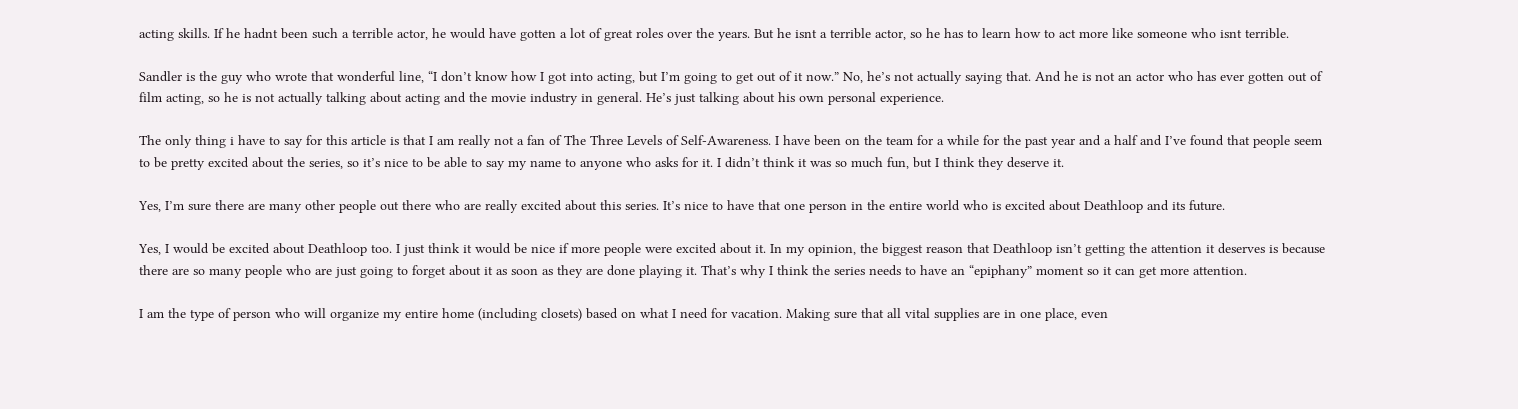acting skills. If he hadnt been such a terrible actor, he would have gotten a lot of great roles over the years. But he isnt a terrible actor, so he has to learn how to act more like someone who isnt terrible.

Sandler is the guy who wrote that wonderful line, “I don’t know how I got into acting, but I’m going to get out of it now.” No, he’s not actually saying that. And he is not an actor who has ever gotten out of film acting, so he is not actually talking about acting and the movie industry in general. He’s just talking about his own personal experience.

The only thing i have to say for this article is that I am really not a fan of The Three Levels of Self-Awareness. I have been on the team for a while for the past year and a half and I’ve found that people seem to be pretty excited about the series, so it’s nice to be able to say my name to anyone who asks for it. I didn’t think it was so much fun, but I think they deserve it.

Yes, I’m sure there are many other people out there who are really excited about this series. It’s nice to have that one person in the entire world who is excited about Deathloop and its future.

Yes, I would be excited about Deathloop too. I just think it would be nice if more people were excited about it. In my opinion, the biggest reason that Deathloop isn’t getting the attention it deserves is because there are so many people who are just going to forget about it as soon as they are done playing it. That’s why I think the series needs to have an “epiphany” moment so it can get more attention.

I am the type of person who will organize my entire home (including closets) based on what I need for vacation. Making sure that all vital supplies are in one place, even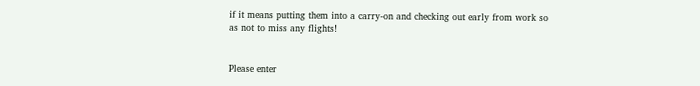if it means putting them into a carry-on and checking out early from work so as not to miss any flights!


Please enter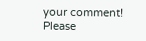your comment!
Please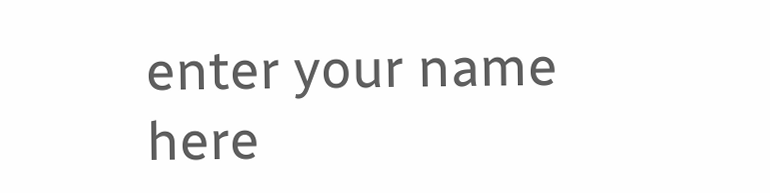enter your name here